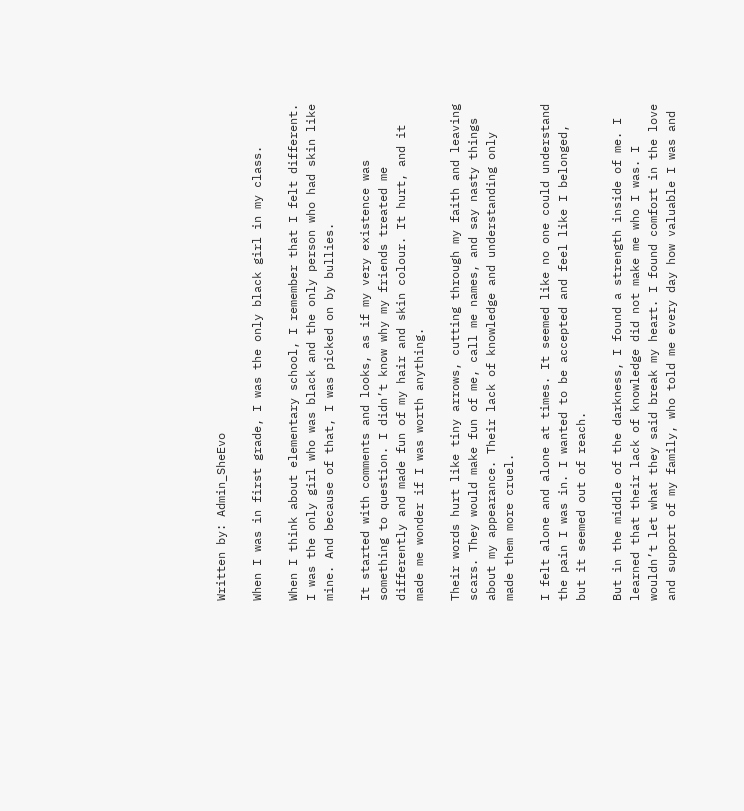Written by: Admin_SheEvo

When I was in first grade, I was the only black girl in my class.

When I think about elementary school, I remember that I felt different. I was the only girl who was black and the only person who had skin like mine. And because of that, I was picked on by bullies.

It started with comments and looks, as if my very existence was something to question. I didn’t know why my friends treated me differently and made fun of my hair and skin colour. It hurt, and it made me wonder if I was worth anything.

Their words hurt like tiny arrows, cutting through my faith and leaving scars. They would make fun of me, call me names, and say nasty things about my appearance. Their lack of knowledge and understanding only made them more cruel.

I felt alone and alone at times. It seemed like no one could understand the pain I was in. I wanted to be accepted and feel like I belonged, but it seemed out of reach.

But in the middle of the darkness, I found a strength inside of me. I learned that their lack of knowledge did not make me who I was. I wouldn’t let what they said break my heart. I found comfort in the love and support of my family, who told me every day how valuable I was and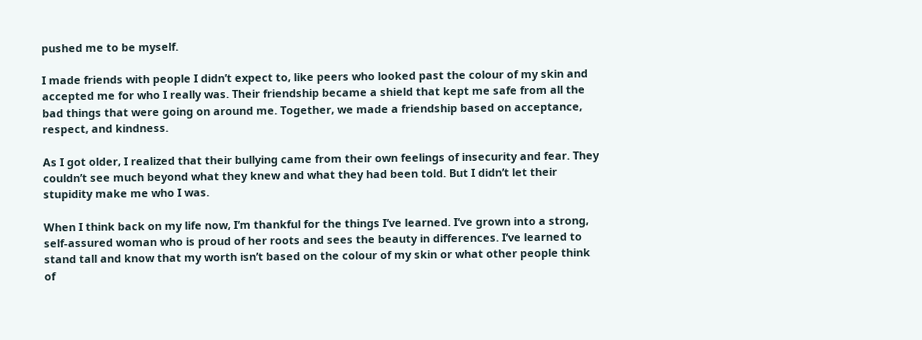pushed me to be myself.

I made friends with people I didn’t expect to, like peers who looked past the colour of my skin and accepted me for who I really was. Their friendship became a shield that kept me safe from all the bad things that were going on around me. Together, we made a friendship based on acceptance, respect, and kindness.

As I got older, I realized that their bullying came from their own feelings of insecurity and fear. They couldn’t see much beyond what they knew and what they had been told. But I didn’t let their stupidity make me who I was.

When I think back on my life now, I’m thankful for the things I’ve learned. I’ve grown into a strong, self-assured woman who is proud of her roots and sees the beauty in differences. I’ve learned to stand tall and know that my worth isn’t based on the colour of my skin or what other people think of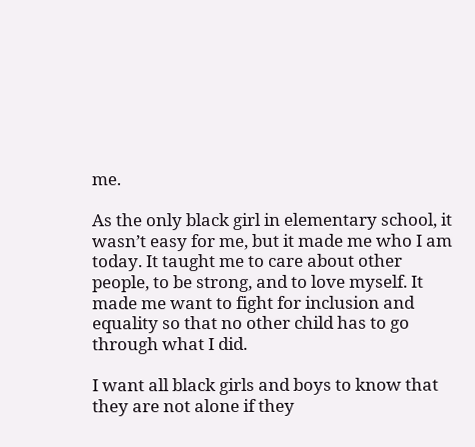me.

As the only black girl in elementary school, it wasn’t easy for me, but it made me who I am today. It taught me to care about other people, to be strong, and to love myself. It made me want to fight for inclusion and equality so that no other child has to go through what I did.

I want all black girls and boys to know that they are not alone if they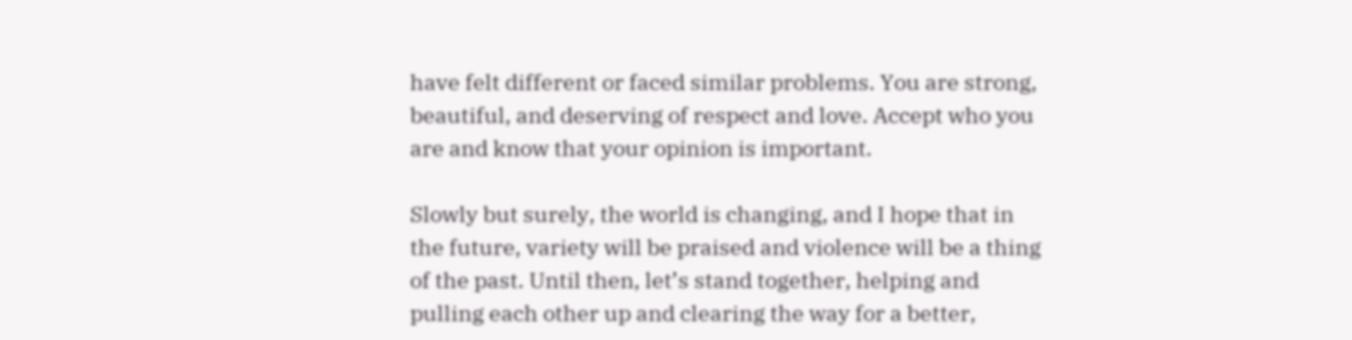have felt different or faced similar problems. You are strong, beautiful, and deserving of respect and love. Accept who you are and know that your opinion is important.

Slowly but surely, the world is changing, and I hope that in the future, variety will be praised and violence will be a thing of the past. Until then, let’s stand together, helping and pulling each other up and clearing the way for a better,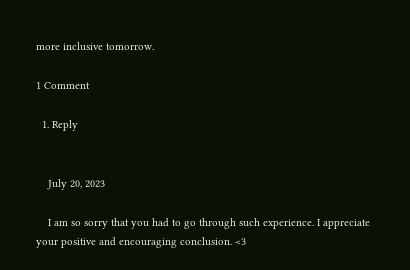more inclusive tomorrow.

1 Comment

  1. Reply


    July 20, 2023

    I am so sorry that you had to go through such experience. I appreciate your positive and encouraging conclusion. <3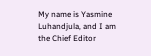My name is Yasmine Luhandjula, and I am the Chief Editor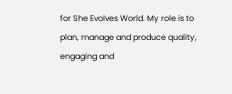for She Evolves World. My role is to plan, manage and produce quality, engaging and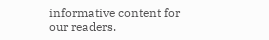informative content for our readers.